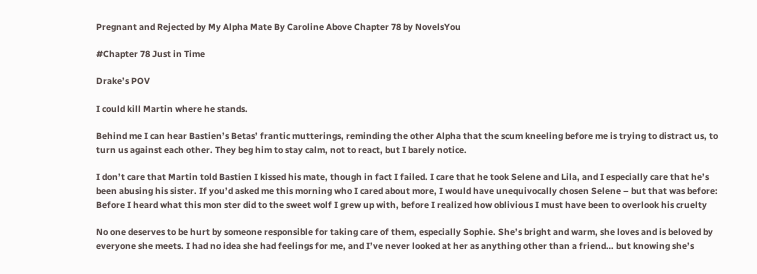Pregnant and Rejected by My Alpha Mate By Caroline Above Chapter 78 by NovelsYou

#Chapter 78 Just in Time

Drake’s POV

I could kill Martin where he stands.

Behind me I can hear Bastien’s Betas’ frantic mutterings, reminding the other Alpha that the scum kneeling before me is trying to distract us, to turn us against each other. They beg him to stay calm, not to react, but I barely notice.

I don’t care that Martin told Bastien I kissed his mate, though in fact I failed. I care that he took Selene and Lila, and I especially care that he’s been abusing his sister. If you’d asked me this morning who I cared about more, I would have unequivocally chosen Selene – but that was before: Before I heard what this mon ster did to the sweet wolf I grew up with, before I realized how oblivious I must have been to overlook his cruelty

No one deserves to be hurt by someone responsible for taking care of them, especially Sophie. She’s bright and warm, she loves and is beloved by everyone she meets. I had no idea she had feelings for me, and I’ve never looked at her as anything other than a friend… but knowing she’s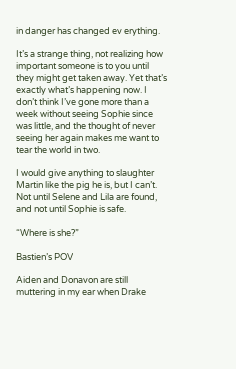in danger has changed ev erything.

It’s a strange thing, not realizing how important someone is to you until they might get taken away. Yet that’s exactly what’s happening now. I don’t think I’ve gone more than a week without seeing Sophie since was little, and the thought of never seeing her again makes me want to tear the world in two.

I would give anything to slaughter Martin like the pig he is, but I can’t. Not until Selene and Lila are found, and not until Sophie is safe.

“Where is she?”

Bastien’s POV

Aiden and Donavon are still muttering in my ear when Drake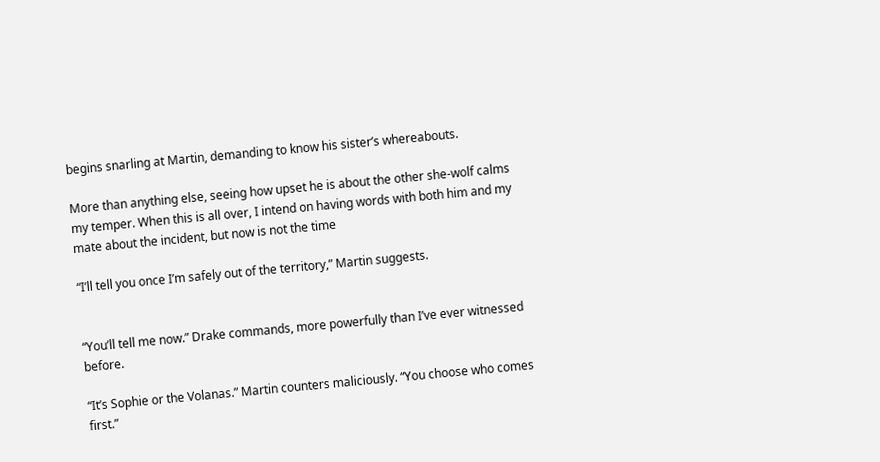begins snarling at Martin, demanding to know his sister’s whereabouts.

More than anything else, seeing how upset he is about the other she-wolf calms my temper. When this is all over, I intend on having words with both him and my mate about the incident, but now is not the time

“I’ll tell you once I’m safely out of the territory,” Martin suggests.


“You’ll tell me now.” Drake commands, more powerfully than I’ve ever witnessed before.

“It’s Sophie or the Volanas.” Martin counters maliciously. “You choose who comes first.”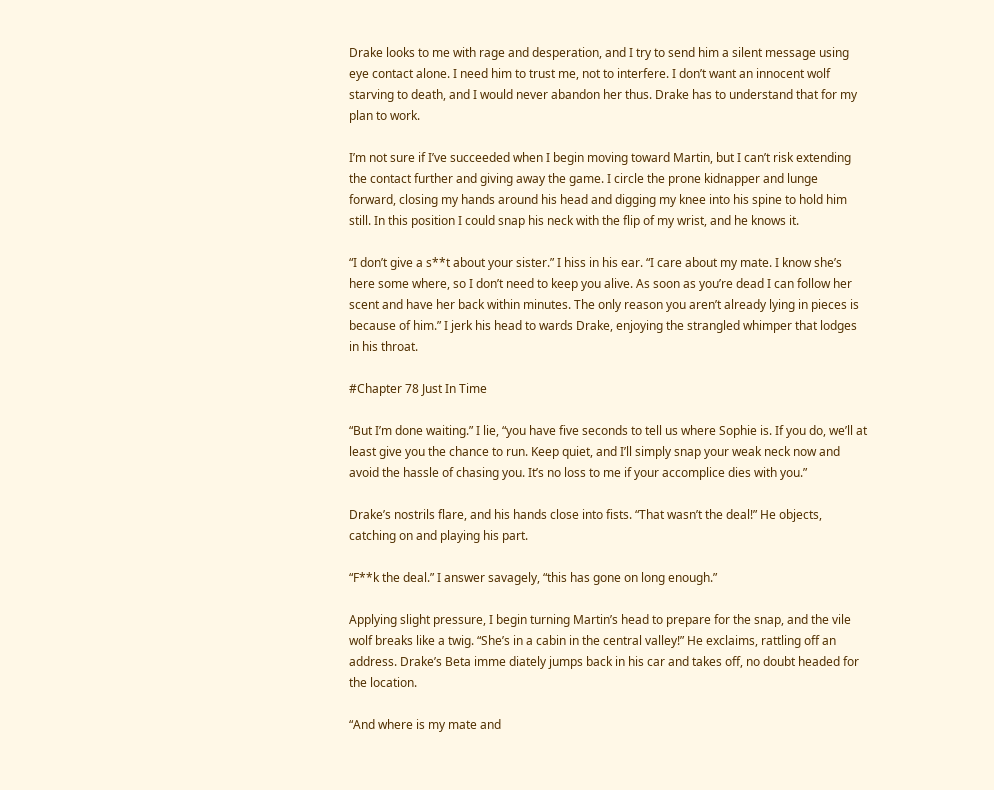Drake looks to me with rage and desperation, and I try to send him a silent message using eye contact alone. I need him to trust me, not to interfere. I don’t want an innocent wolf starving to death, and I would never abandon her thus. Drake has to understand that for my plan to work.

I’m not sure if I’ve succeeded when I begin moving toward Martin, but I can’t risk extending the contact further and giving away the game. I circle the prone kidnapper and lunge forward, closing my hands around his head and digging my knee into his spine to hold him still. In this position I could snap his neck with the flip of my wrist, and he knows it.

“I don’t give a s**t about your sister.” I hiss in his ear. “I care about my mate. I know she’s here some where, so I don’t need to keep you alive. As soon as you’re dead I can follow her scent and have her back within minutes. The only reason you aren’t already lying in pieces is because of him.” I jerk his head to wards Drake, enjoying the strangled whimper that lodges in his throat.

#Chapter 78 Just In Time

“But I’m done waiting.” I lie, “you have five seconds to tell us where Sophie is. If you do, we’ll at least give you the chance to run. Keep quiet, and I’ll simply snap your weak neck now and avoid the hassle of chasing you. It’s no loss to me if your accomplice dies with you.”

Drake’s nostrils flare, and his hands close into fists. “That wasn’t the deal!” He objects, catching on and playing his part.

“F**k the deal.” I answer savagely, “this has gone on long enough.”

Applying slight pressure, I begin turning Martin’s head to prepare for the snap, and the vile wolf breaks like a twig. “She’s in a cabin in the central valley!” He exclaims, rattling off an address. Drake’s Beta imme diately jumps back in his car and takes off, no doubt headed for the location.

“And where is my mate and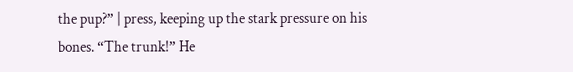the pup?” | press, keeping up the stark pressure on his bones. “The trunk!” He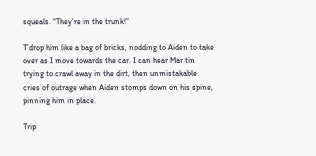squeals. “They’re in the trunk!”

T’drop him like a bag of bricks, nodding to Aiden to take over as I move towards the car. I can hear Mar tin trying to crawl away in the dirt, then unmistakable cries of outrage when Aiden stomps down on his spine, pinning him in place.

Trip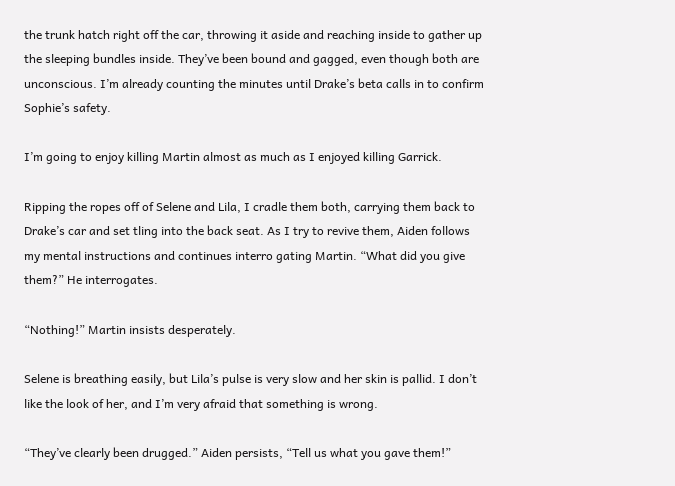the trunk hatch right off the car, throwing it aside and reaching inside to gather up the sleeping bundles inside. They’ve been bound and gagged, even though both are unconscious. I’m already counting the minutes until Drake’s beta calls in to confirm Sophie’s safety.

I’m going to enjoy killing Martin almost as much as I enjoyed killing Garrick.

Ripping the ropes off of Selene and Lila, I cradle them both, carrying them back to Drake’s car and set tling into the back seat. As I try to revive them, Aiden follows my mental instructions and continues interro gating Martin. “What did you give them?” He interrogates.

“Nothing!” Martin insists desperately.

Selene is breathing easily, but Lila’s pulse is very slow and her skin is pallid. I don’t like the look of her, and I’m very afraid that something is wrong.

“They’ve clearly been drugged.” Aiden persists, “Tell us what you gave them!”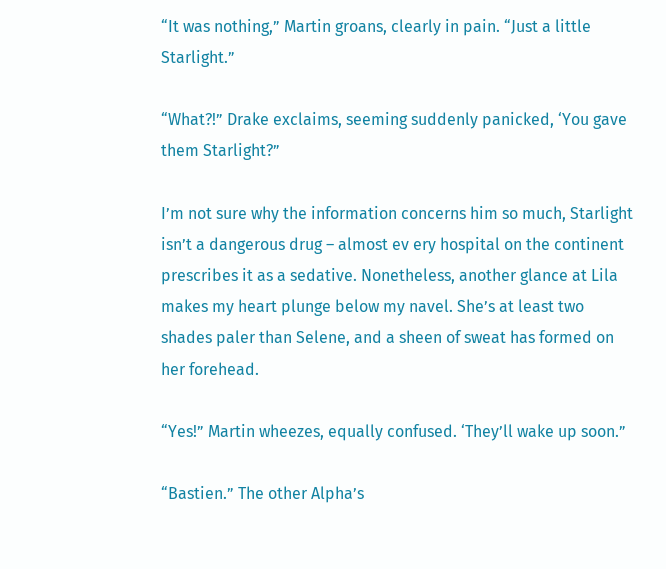“It was nothing,” Martin groans, clearly in pain. “Just a little Starlight.”

“What?!” Drake exclaims, seeming suddenly panicked, ‘You gave them Starlight?”

I’m not sure why the information concerns him so much, Starlight isn’t a dangerous drug – almost ev ery hospital on the continent prescribes it as a sedative. Nonetheless, another glance at Lila makes my heart plunge below my navel. She’s at least two shades paler than Selene, and a sheen of sweat has formed on her forehead.

“Yes!” Martin wheezes, equally confused. ‘They’ll wake up soon.”

“Bastien.” The other Alpha’s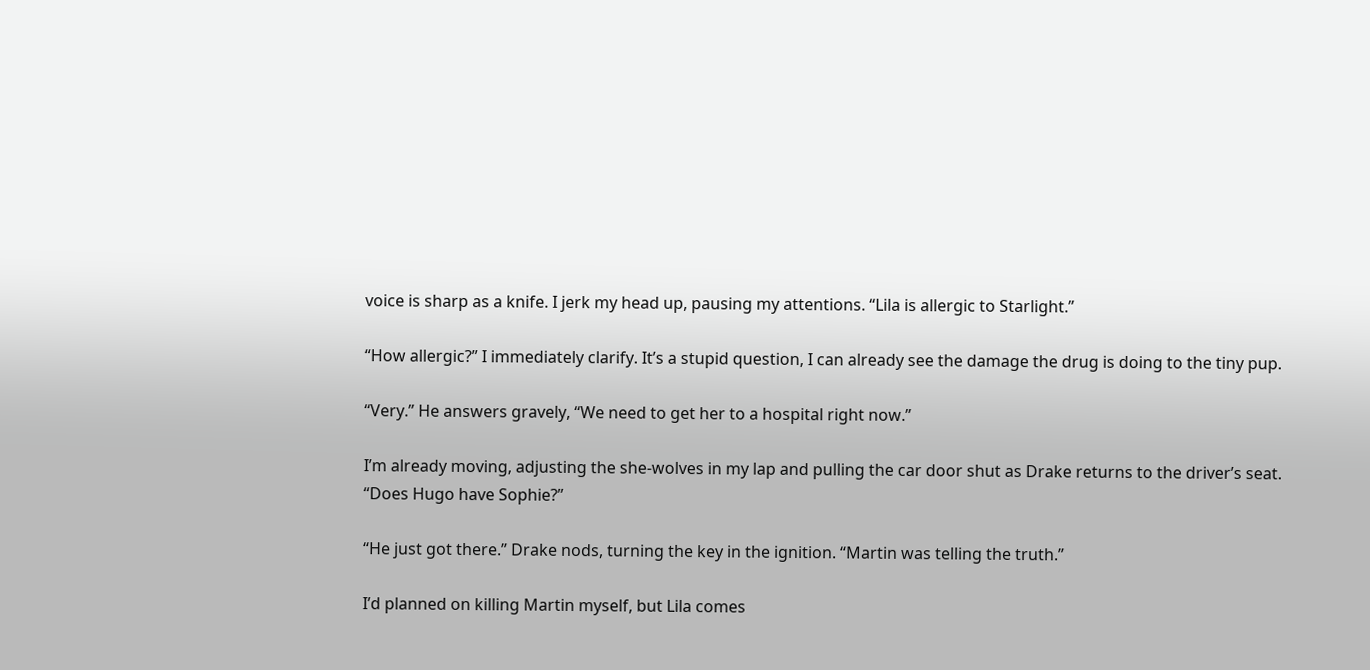voice is sharp as a knife. I jerk my head up, pausing my attentions. “Lila is allergic to Starlight.”

“How allergic?” I immediately clarify. It’s a stupid question, I can already see the damage the drug is doing to the tiny pup.

“Very.” He answers gravely, “We need to get her to a hospital right now.”

I’m already moving, adjusting the she-wolves in my lap and pulling the car door shut as Drake returns to the driver’s seat. “Does Hugo have Sophie?”

“He just got there.” Drake nods, turning the key in the ignition. “Martin was telling the truth.”

I’d planned on killing Martin myself, but Lila comes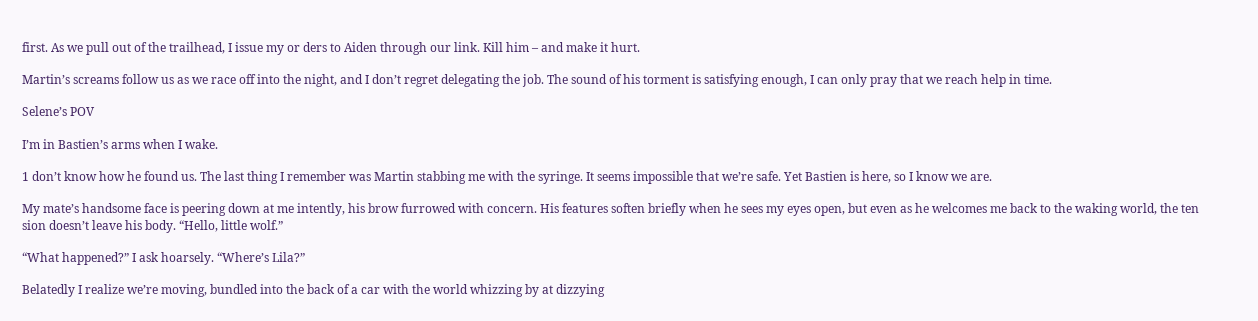first. As we pull out of the trailhead, I issue my or ders to Aiden through our link. Kill him – and make it hurt.

Martin’s screams follow us as we race off into the night, and I don’t regret delegating the job. The sound of his torment is satisfying enough, I can only pray that we reach help in time.

Selene’s POV

I’m in Bastien’s arms when I wake.

1 don’t know how he found us. The last thing I remember was Martin stabbing me with the syringe. It seems impossible that we’re safe. Yet Bastien is here, so I know we are.

My mate’s handsome face is peering down at me intently, his brow furrowed with concern. His features soften briefly when he sees my eyes open, but even as he welcomes me back to the waking world, the ten sion doesn’t leave his body. “Hello, little wolf.”

“What happened?” I ask hoarsely. “Where’s Lila?”

Belatedly I realize we’re moving, bundled into the back of a car with the world whizzing by at dizzying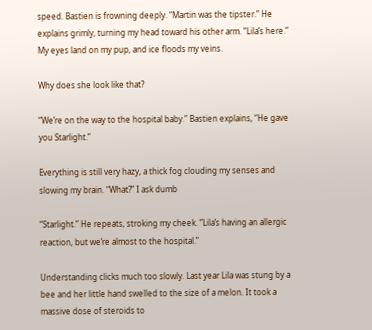speed. Bastien is frowning deeply. “Martin was the tipster.” He explains grimly, turning my head toward his other arm. “Lila’s here.” My eyes land on my pup, and ice floods my veins.

Why does she look like that?

“We’re on the way to the hospital baby.” Bastien explains, “He gave you Starlight.”

Everything is still very hazy, a thick fog clouding my senses and slowing my brain. “What?” I ask dumb

“Starlight.” He repeats, stroking my cheek. “Lila’s having an allergic reaction, but we’re almost to the hospital.”

Understanding clicks much too slowly. Last year Lila was stung by a bee and her little hand swelled to the size of a melon. It took a massive dose of steroids to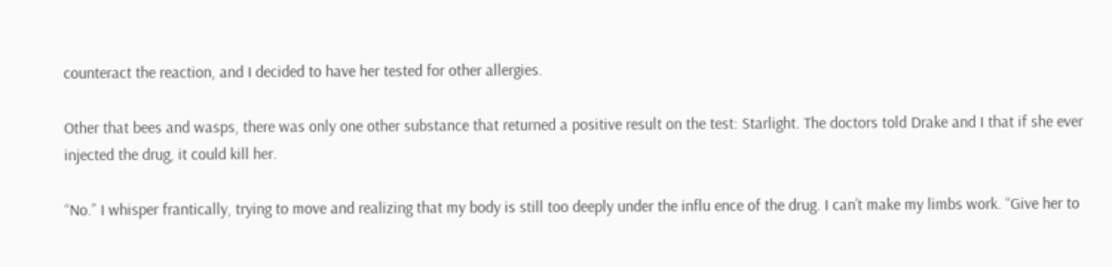counteract the reaction, and I decided to have her tested for other allergies.

Other that bees and wasps, there was only one other substance that returned a positive result on the test: Starlight. The doctors told Drake and I that if she ever injected the drug, it could kill her.

“No.” I whisper frantically, trying to move and realizing that my body is still too deeply under the influ ence of the drug. I can’t make my limbs work. “Give her to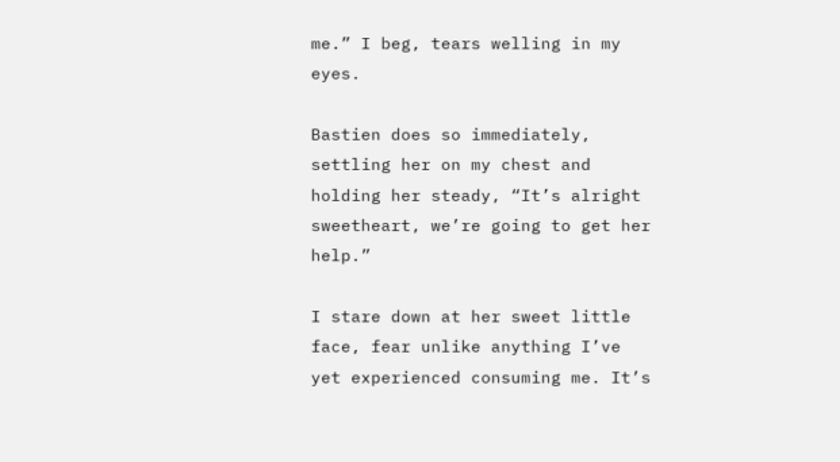me.” I beg, tears welling in my eyes.

Bastien does so immediately, settling her on my chest and holding her steady, “It’s alright sweetheart, we’re going to get her help.”

I stare down at her sweet little face, fear unlike anything I’ve yet experienced consuming me. It’s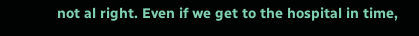not al right. Even if we get to the hospital in time,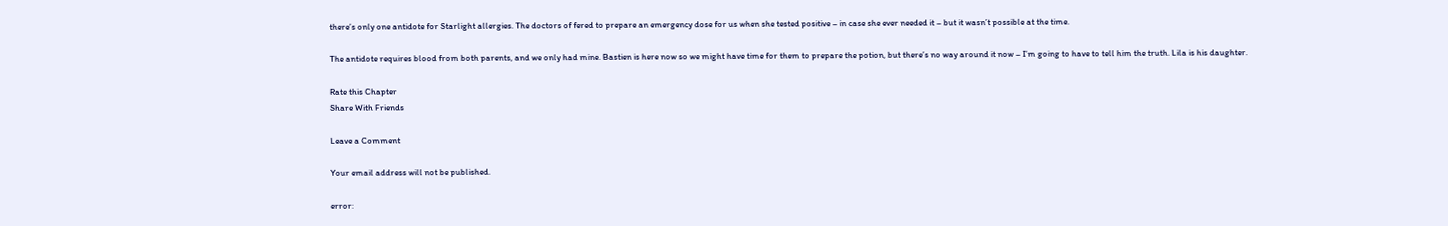there’s only one antidote for Starlight allergies. The doctors of fered to prepare an emergency dose for us when she tested positive – in case she ever needed it – but it wasn’t possible at the time.

The antidote requires blood from both parents, and we only had mine. Bastien is here now so we might have time for them to prepare the potion, but there’s no way around it now – I’m going to have to tell him the truth. Lila is his daughter.

Rate this Chapter
Share With Friends

Leave a Comment

Your email address will not be published.

error: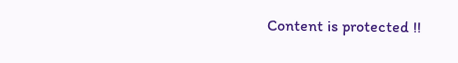Content is protected !!